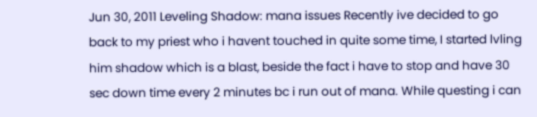Jun 30, 2011 Leveling Shadow: mana issues Recently ive decided to go back to my priest who i havent touched in quite some time, I started lvling him shadow which is a blast, beside the fact i have to stop and have 30 sec down time every 2 minutes bc i run out of mana. While questing i can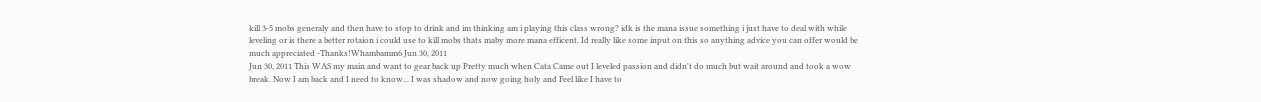kill 3-5 mobs generaly and then have to stop to drink and im thinking am i playing this class wrong? idk is the mana issue something i just have to deal with while leveling or is there a better rotaion i could use to kill mobs thats maby more mana efficent. Id really like some input on this so anything advice you can offer would be much appreciated -Thanks!Whambamm6 Jun 30, 2011
Jun 30, 2011 This WAS my main and want to gear back up Pretty much when Cata Came out I leveled passion and didn't do much but wait around and took a wow break. Now I am back and I need to know... I was shadow and now going holy and Feel like I have to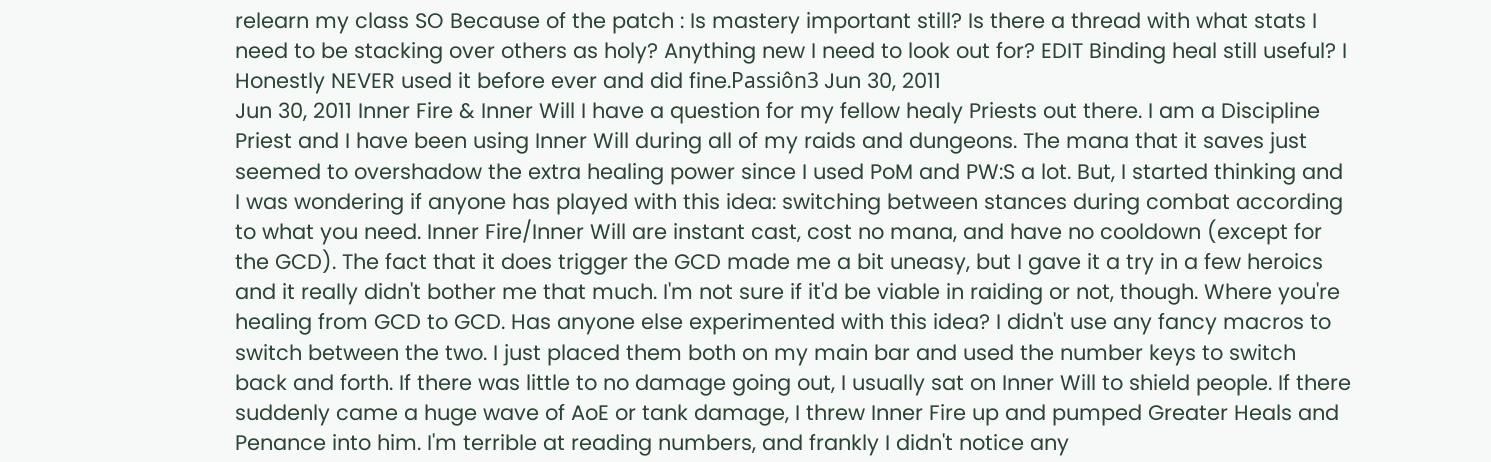relearn my class SO Because of the patch : Is mastery important still? Is there a thread with what stats I need to be stacking over others as holy? Anything new I need to look out for? EDIT Binding heal still useful? I Honestly NEVER used it before ever and did fine.Passiôn3 Jun 30, 2011
Jun 30, 2011 Inner Fire & Inner Will I have a question for my fellow healy Priests out there. I am a Discipline Priest and I have been using Inner Will during all of my raids and dungeons. The mana that it saves just seemed to overshadow the extra healing power since I used PoM and PW:S a lot. But, I started thinking and I was wondering if anyone has played with this idea: switching between stances during combat according to what you need. Inner Fire/Inner Will are instant cast, cost no mana, and have no cooldown (except for the GCD). The fact that it does trigger the GCD made me a bit uneasy, but I gave it a try in a few heroics and it really didn't bother me that much. I'm not sure if it'd be viable in raiding or not, though. Where you're healing from GCD to GCD. Has anyone else experimented with this idea? I didn't use any fancy macros to switch between the two. I just placed them both on my main bar and used the number keys to switch back and forth. If there was little to no damage going out, I usually sat on Inner Will to shield people. If there suddenly came a huge wave of AoE or tank damage, I threw Inner Fire up and pumped Greater Heals and Penance into him. I'm terrible at reading numbers, and frankly I didn't notice any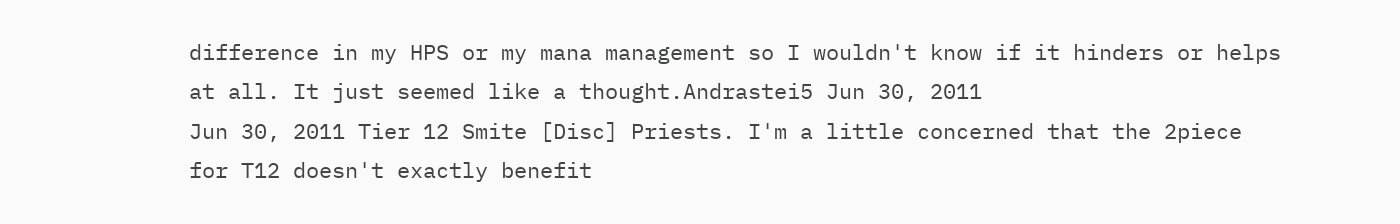difference in my HPS or my mana management so I wouldn't know if it hinders or helps at all. It just seemed like a thought.Andrastei5 Jun 30, 2011
Jun 30, 2011 Tier 12 Smite [Disc] Priests. I'm a little concerned that the 2piece for T12 doesn't exactly benefit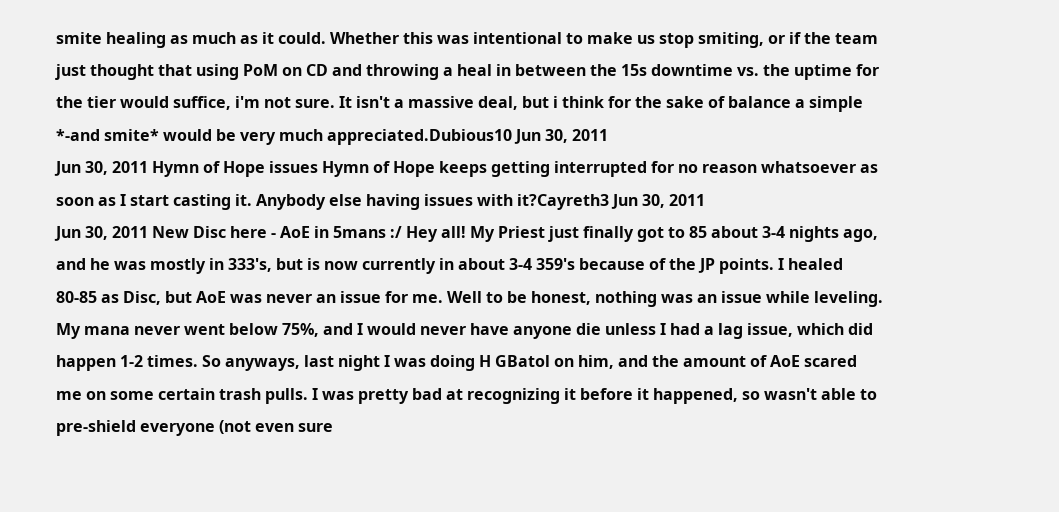smite healing as much as it could. Whether this was intentional to make us stop smiting, or if the team just thought that using PoM on CD and throwing a heal in between the 15s downtime vs. the uptime for the tier would suffice, i'm not sure. It isn't a massive deal, but i think for the sake of balance a simple *-and smite* would be very much appreciated.Dubious10 Jun 30, 2011
Jun 30, 2011 Hymn of Hope issues Hymn of Hope keeps getting interrupted for no reason whatsoever as soon as I start casting it. Anybody else having issues with it?Cayreth3 Jun 30, 2011
Jun 30, 2011 New Disc here - AoE in 5mans :/ Hey all! My Priest just finally got to 85 about 3-4 nights ago, and he was mostly in 333's, but is now currently in about 3-4 359's because of the JP points. I healed 80-85 as Disc, but AoE was never an issue for me. Well to be honest, nothing was an issue while leveling. My mana never went below 75%, and I would never have anyone die unless I had a lag issue, which did happen 1-2 times. So anyways, last night I was doing H GBatol on him, and the amount of AoE scared me on some certain trash pulls. I was pretty bad at recognizing it before it happened, so wasn't able to pre-shield everyone (not even sure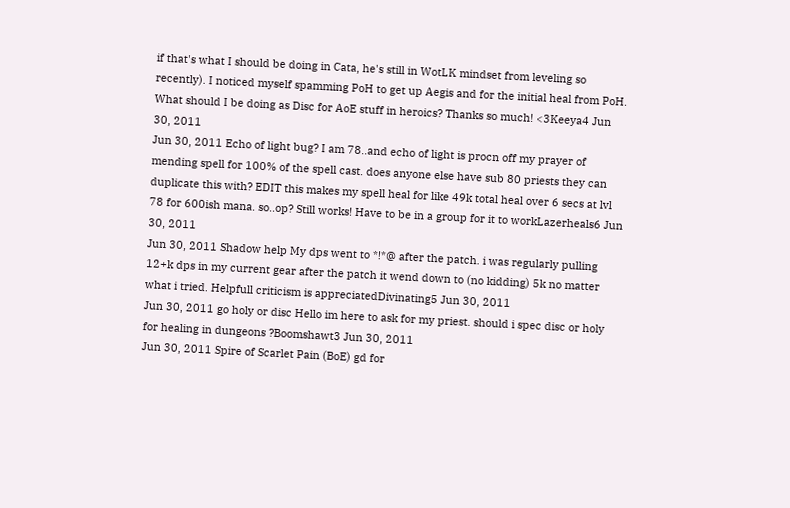if that's what I should be doing in Cata, he's still in WotLK mindset from leveling so recently). I noticed myself spamming PoH to get up Aegis and for the initial heal from PoH. What should I be doing as Disc for AoE stuff in heroics? Thanks so much! <3Keeya4 Jun 30, 2011
Jun 30, 2011 Echo of light bug? I am 78..and echo of light is procn off my prayer of mending spell for 100% of the spell cast. does anyone else have sub 80 priests they can duplicate this with? EDIT this makes my spell heal for like 49k total heal over 6 secs at lvl 78 for 600ish mana. so..op? Still works! Have to be in a group for it to workLazerheals6 Jun 30, 2011
Jun 30, 2011 Shadow help My dps went to *!*@ after the patch. i was regularly pulling 12+k dps in my current gear after the patch it wend down to (no kidding) 5k no matter what i tried. Helpfull criticism is appreciatedDivinating5 Jun 30, 2011
Jun 30, 2011 go holy or disc Hello im here to ask for my priest. should i spec disc or holy for healing in dungeons ?Boomshawt3 Jun 30, 2011
Jun 30, 2011 Spire of Scarlet Pain (BoE) gd for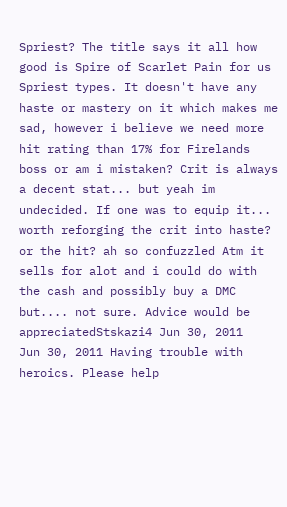Spriest? The title says it all how good is Spire of Scarlet Pain for us Spriest types. It doesn't have any haste or mastery on it which makes me sad, however i believe we need more hit rating than 17% for Firelands boss or am i mistaken? Crit is always a decent stat... but yeah im undecided. If one was to equip it... worth reforging the crit into haste? or the hit? ah so confuzzled Atm it sells for alot and i could do with the cash and possibly buy a DMC but.... not sure. Advice would be appreciatedStskazi4 Jun 30, 2011
Jun 30, 2011 Having trouble with heroics. Please help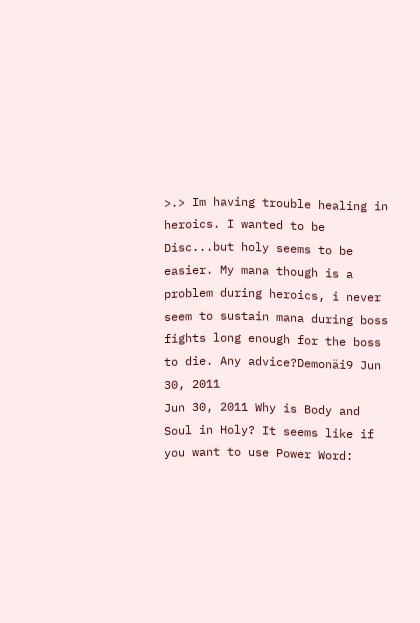>.> Im having trouble healing in heroics. I wanted to be Disc...but holy seems to be easier. My mana though is a problem during heroics, i never seem to sustain mana during boss fights long enough for the boss to die. Any advice?Demonäi9 Jun 30, 2011
Jun 30, 2011 Why is Body and Soul in Holy? It seems like if you want to use Power Word: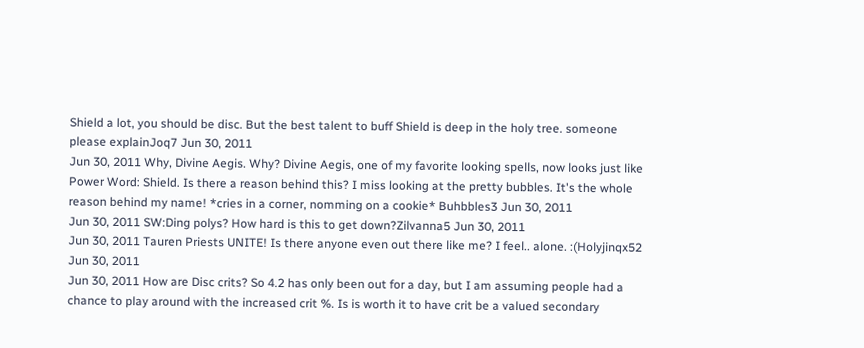Shield a lot, you should be disc. But the best talent to buff Shield is deep in the holy tree. someone please explainJoq7 Jun 30, 2011
Jun 30, 2011 Why, Divine Aegis. Why? Divine Aegis, one of my favorite looking spells, now looks just like Power Word: Shield. Is there a reason behind this? I miss looking at the pretty bubbles. It's the whole reason behind my name! *cries in a corner, nomming on a cookie* Buhbbles3 Jun 30, 2011
Jun 30, 2011 SW:Ding polys? How hard is this to get down?Zilvanna5 Jun 30, 2011
Jun 30, 2011 Tauren Priests UNITE! Is there anyone even out there like me? I feel.. alone. :(Holyjinqx52 Jun 30, 2011
Jun 30, 2011 How are Disc crits? So 4.2 has only been out for a day, but I am assuming people had a chance to play around with the increased crit %. Is is worth it to have crit be a valued secondary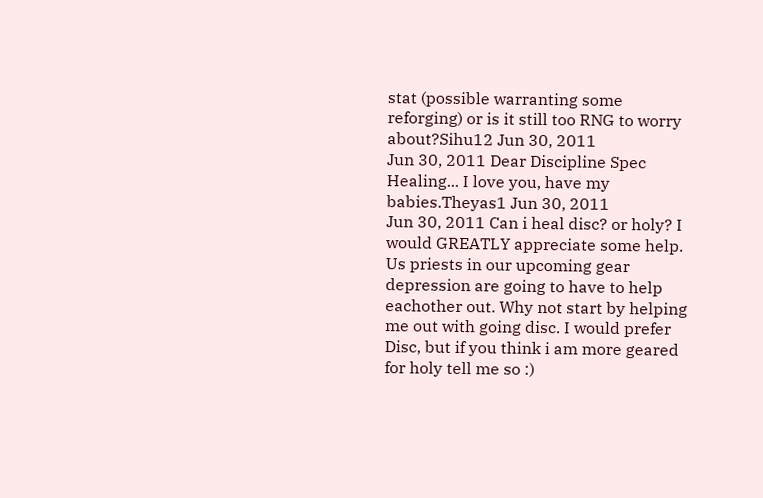stat (possible warranting some reforging) or is it still too RNG to worry about?Sihu12 Jun 30, 2011
Jun 30, 2011 Dear Discipline Spec Healing... I love you, have my babies.Theyas1 Jun 30, 2011
Jun 30, 2011 Can i heal disc? or holy? I would GREATLY appreciate some help. Us priests in our upcoming gear depression are going to have to help eachother out. Why not start by helping me out with going disc. I would prefer Disc, but if you think i am more geared for holy tell me so :)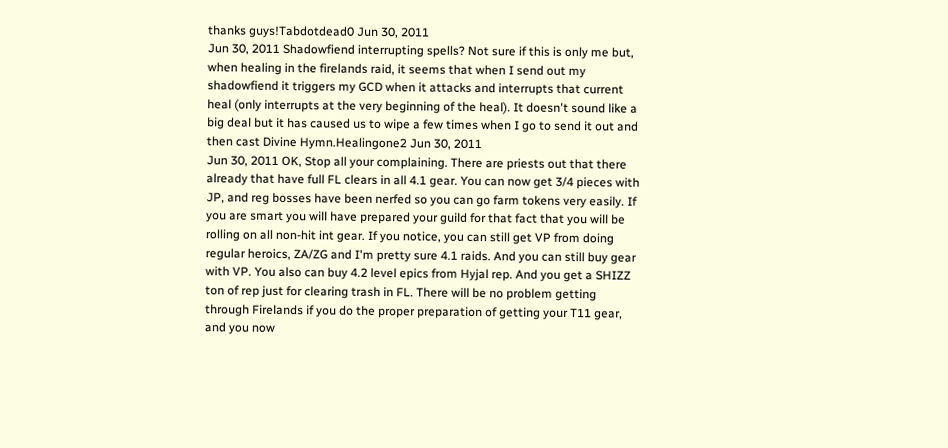thanks guys!Tabdotdead0 Jun 30, 2011
Jun 30, 2011 Shadowfiend interrupting spells? Not sure if this is only me but, when healing in the firelands raid, it seems that when I send out my shadowfiend it triggers my GCD when it attacks and interrupts that current heal (only interrupts at the very beginning of the heal). It doesn't sound like a big deal but it has caused us to wipe a few times when I go to send it out and then cast Divine Hymn.Healingone2 Jun 30, 2011
Jun 30, 2011 OK, Stop all your complaining. There are priests out that there already that have full FL clears in all 4.1 gear. You can now get 3/4 pieces with JP, and reg bosses have been nerfed so you can go farm tokens very easily. If you are smart you will have prepared your guild for that fact that you will be rolling on all non-hit int gear. If you notice, you can still get VP from doing regular heroics, ZA/ZG and I'm pretty sure 4.1 raids. And you can still buy gear with VP. You also can buy 4.2 level epics from Hyjal rep. And you get a SHIZZ ton of rep just for clearing trash in FL. There will be no problem getting through Firelands if you do the proper preparation of getting your T11 gear, and you now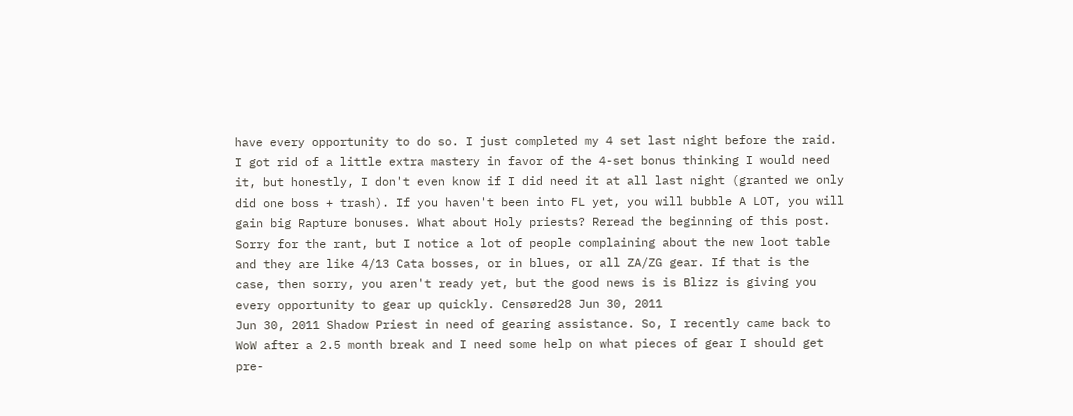have every opportunity to do so. I just completed my 4 set last night before the raid. I got rid of a little extra mastery in favor of the 4-set bonus thinking I would need it, but honestly, I don't even know if I did need it at all last night (granted we only did one boss + trash). If you haven't been into FL yet, you will bubble A LOT, you will gain big Rapture bonuses. What about Holy priests? Reread the beginning of this post. Sorry for the rant, but I notice a lot of people complaining about the new loot table and they are like 4/13 Cata bosses, or in blues, or all ZA/ZG gear. If that is the case, then sorry, you aren't ready yet, but the good news is is Blizz is giving you every opportunity to gear up quickly. Censøred28 Jun 30, 2011
Jun 30, 2011 Shadow Priest in need of gearing assistance. So, I recently came back to WoW after a 2.5 month break and I need some help on what pieces of gear I should get pre-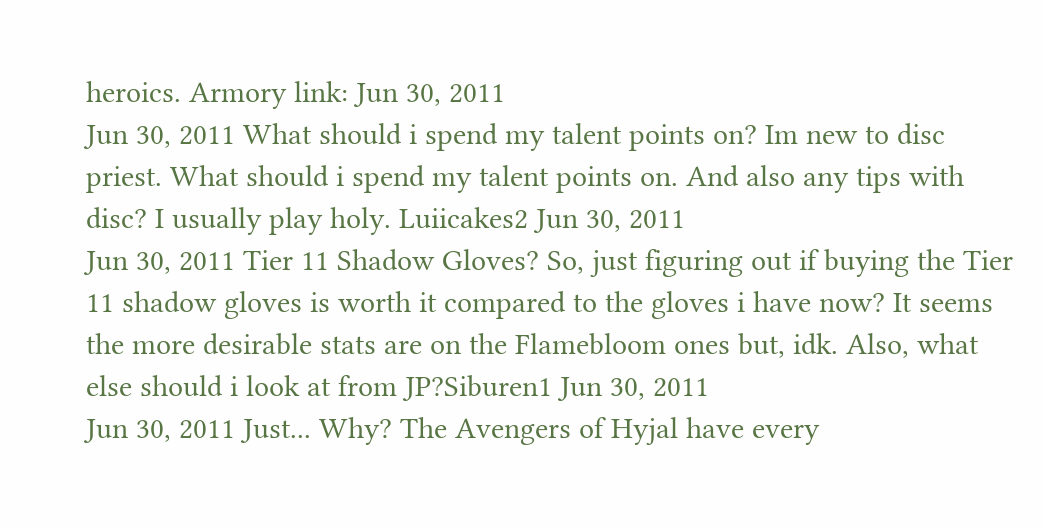heroics. Armory link: Jun 30, 2011
Jun 30, 2011 What should i spend my talent points on? Im new to disc priest. What should i spend my talent points on. And also any tips with disc? I usually play holy. Luiicakes2 Jun 30, 2011
Jun 30, 2011 Tier 11 Shadow Gloves? So, just figuring out if buying the Tier 11 shadow gloves is worth it compared to the gloves i have now? It seems the more desirable stats are on the Flamebloom ones but, idk. Also, what else should i look at from JP?Siburen1 Jun 30, 2011
Jun 30, 2011 Just... Why? The Avengers of Hyjal have every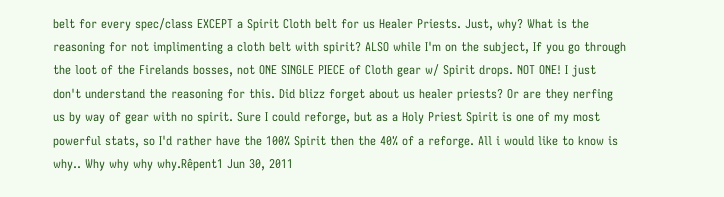belt for every spec/class EXCEPT a Spirit Cloth belt for us Healer Priests. Just, why? What is the reasoning for not implimenting a cloth belt with spirit? ALSO while I'm on the subject, If you go through the loot of the Firelands bosses, not ONE SINGLE PIECE of Cloth gear w/ Spirit drops. NOT ONE! I just don't understand the reasoning for this. Did blizz forget about us healer priests? Or are they nerfing us by way of gear with no spirit. Sure I could reforge, but as a Holy Priest Spirit is one of my most powerful stats, so I'd rather have the 100% Spirit then the 40% of a reforge. All i would like to know is why.. Why why why why.Rêpent1 Jun 30, 2011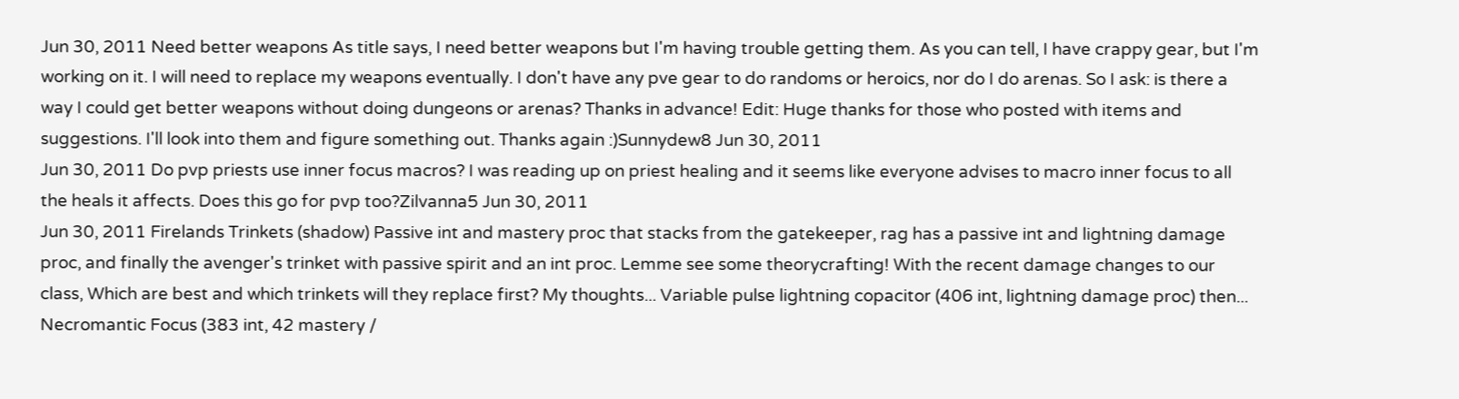Jun 30, 2011 Need better weapons As title says, I need better weapons but I'm having trouble getting them. As you can tell, I have crappy gear, but I'm working on it. I will need to replace my weapons eventually. I don't have any pve gear to do randoms or heroics, nor do I do arenas. So I ask: is there a way I could get better weapons without doing dungeons or arenas? Thanks in advance! Edit: Huge thanks for those who posted with items and suggestions. I'll look into them and figure something out. Thanks again :)Sunnydew8 Jun 30, 2011
Jun 30, 2011 Do pvp priests use inner focus macros? I was reading up on priest healing and it seems like everyone advises to macro inner focus to all the heals it affects. Does this go for pvp too?Zilvanna5 Jun 30, 2011
Jun 30, 2011 Firelands Trinkets (shadow) Passive int and mastery proc that stacks from the gatekeeper, rag has a passive int and lightning damage proc, and finally the avenger's trinket with passive spirit and an int proc. Lemme see some theorycrafting! With the recent damage changes to our class, Which are best and which trinkets will they replace first? My thoughts... Variable pulse lightning copacitor (406 int, lightning damage proc) then... Necromantic Focus (383 int, 42 mastery /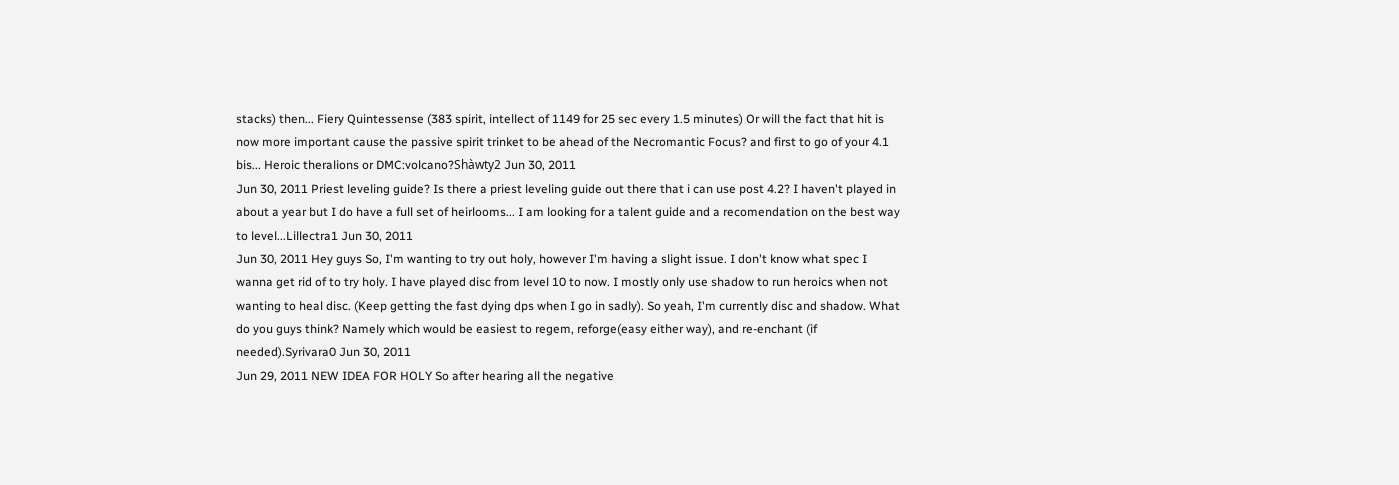stacks) then... Fiery Quintessense (383 spirit, intellect of 1149 for 25 sec every 1.5 minutes) Or will the fact that hit is now more important cause the passive spirit trinket to be ahead of the Necromantic Focus? and first to go of your 4.1 bis... Heroic theralions or DMC:volcano?Shàwty2 Jun 30, 2011
Jun 30, 2011 Priest leveling guide? Is there a priest leveling guide out there that i can use post 4.2? I haven't played in about a year but I do have a full set of heirlooms... I am looking for a talent guide and a recomendation on the best way to level...Lillectra1 Jun 30, 2011
Jun 30, 2011 Hey guys So, I'm wanting to try out holy, however I'm having a slight issue. I don't know what spec I wanna get rid of to try holy. I have played disc from level 10 to now. I mostly only use shadow to run heroics when not wanting to heal disc. (Keep getting the fast dying dps when I go in sadly). So yeah, I'm currently disc and shadow. What do you guys think? Namely which would be easiest to regem, reforge(easy either way), and re-enchant (if needed).Syrivara0 Jun 30, 2011
Jun 29, 2011 NEW IDEA FOR HOLY So after hearing all the negative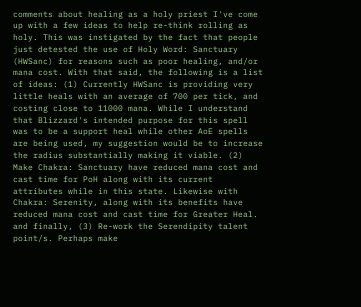comments about healing as a holy priest I've come up with a few ideas to help re-think rolling as holy. This was instigated by the fact that people just detested the use of Holy Word: Sanctuary (HWSanc) for reasons such as poor healing, and/or mana cost. With that said, the following is a list of ideas: (1) Currently HWSanc is providing very little heals with an average of 700 per tick, and costing close to 11000 mana. While I understand that Blizzard's intended purpose for this spell was to be a support heal while other AoE spells are being used, my suggestion would be to increase the radius substantially making it viable. (2) Make Chakra: Sanctuary have reduced mana cost and cast time for PoH along with its current attributes while in this state. Likewise with Chakra: Serenity, along with its benefits have reduced mana cost and cast time for Greater Heal. and finally, (3) Re-work the Serendipity talent point/s. Perhaps make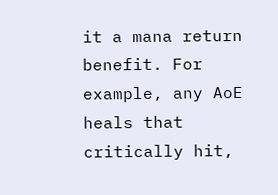it a mana return benefit. For example, any AoE heals that critically hit,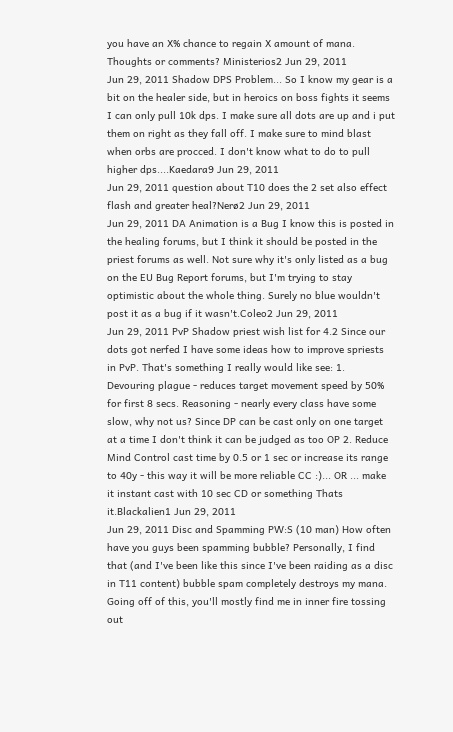you have an X% chance to regain X amount of mana. Thoughts or comments? Ministerios2 Jun 29, 2011
Jun 29, 2011 Shadow DPS Problem... So I know my gear is a bit on the healer side, but in heroics on boss fights it seems I can only pull 10k dps. I make sure all dots are up and i put them on right as they fall off. I make sure to mind blast when orbs are procced. I don't know what to do to pull higher dps....Kaedara9 Jun 29, 2011
Jun 29, 2011 question about T10 does the 2 set also effect flash and greater heal?Nerø2 Jun 29, 2011
Jun 29, 2011 DA Animation is a Bug I know this is posted in the healing forums, but I think it should be posted in the priest forums as well. Not sure why it's only listed as a bug on the EU Bug Report forums, but I'm trying to stay optimistic about the whole thing. Surely no blue wouldn't post it as a bug if it wasn't.Coleo2 Jun 29, 2011
Jun 29, 2011 PvP Shadow priest wish list for 4.2 Since our dots got nerfed I have some ideas how to improve spriests in PvP. That's something I really would like see: 1. Devouring plague - reduces target movement speed by 50% for first 8 secs. Reasoning - nearly every class have some slow, why not us? Since DP can be cast only on one target at a time I don't think it can be judged as too OP 2. Reduce Mind Control cast time by 0.5 or 1 sec or increase its range to 40y - this way it will be more reliable CC :)... OR ... make it instant cast with 10 sec CD or something Thats it.Blackalien1 Jun 29, 2011
Jun 29, 2011 Disc and Spamming PW:S (10 man) How often have you guys been spamming bubble? Personally, I find that (and I've been like this since I've been raiding as a disc in T11 content) bubble spam completely destroys my mana. Going off of this, you'll mostly find me in inner fire tossing out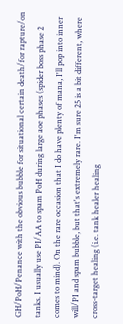GH/PoH/Penance with the obvious bubble for situational certain death/for rapture/on tanks. I usually use PI/AA to spam PoH during large aoe phases (spider boss phase 2 comes to mind). On the rare occasion that I do have plenty of mana, I'll pop into inner will/PI and spam bubble, but that's extremely rare. I'm sure 25 is a bit different, where cross-target healing (i.e. tank healer healing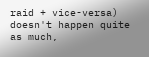raid + vice-versa) doesn't happen quite as much,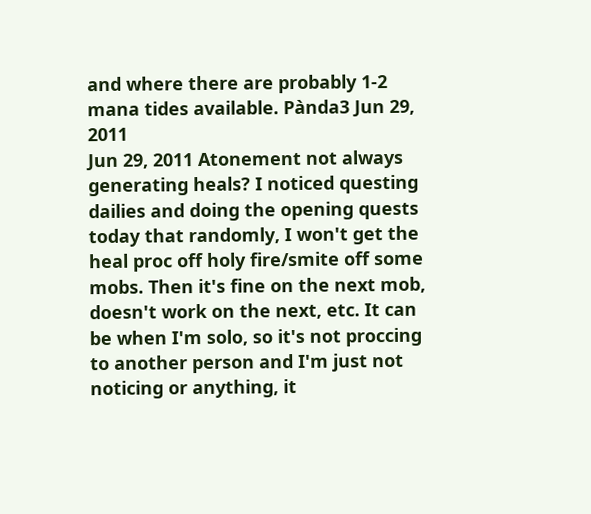and where there are probably 1-2 mana tides available. Pànda3 Jun 29, 2011
Jun 29, 2011 Atonement not always generating heals? I noticed questing dailies and doing the opening quests today that randomly, I won't get the heal proc off holy fire/smite off some mobs. Then it's fine on the next mob, doesn't work on the next, etc. It can be when I'm solo, so it's not proccing to another person and I'm just not noticing or anything, it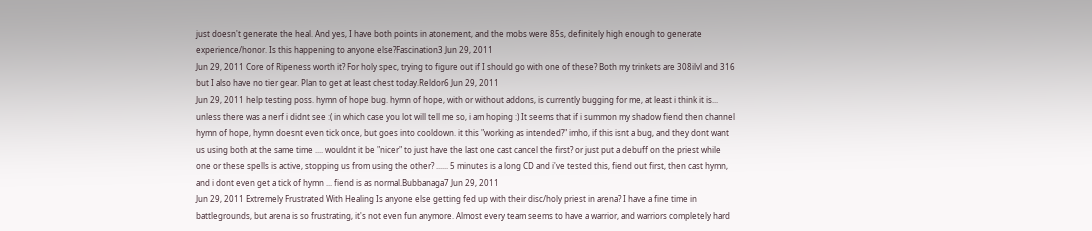just doesn't generate the heal. And yes, I have both points in atonement, and the mobs were 85s, definitely high enough to generate experience/honor. Is this happening to anyone else?Fascination3 Jun 29, 2011
Jun 29, 2011 Core of Ripeness worth it? For holy spec, trying to figure out if I should go with one of these? Both my trinkets are 308ilvl and 316 but I also have no tier gear. Plan to get at least chest today.Reldor6 Jun 29, 2011
Jun 29, 2011 help testing poss. hymn of hope bug. hymn of hope, with or without addons, is currently bugging for me, at least i think it is... unless there was a nerf i didnt see :( in which case you lot will tell me so, i am hoping :) It seems that if i summon my shadow fiend then channel hymn of hope, hymn doesnt even tick once, but goes into cooldown. it this "working as intended?" imho, if this isnt a bug, and they dont want us using both at the same time .... wouldnt it be "nicer" to just have the last one cast cancel the first? or just put a debuff on the priest while one or these spells is active, stopping us from using the other? ...... 5 minutes is a long CD and i've tested this, fiend out first, then cast hymn, and i dont even get a tick of hymn ... fiend is as normal.Bubbanaga7 Jun 29, 2011
Jun 29, 2011 Extremely Frustrated With Healing Is anyone else getting fed up with their disc/holy priest in arena? I have a fine time in battlegrounds, but arena is so frustrating, it's not even fun anymore. Almost every team seems to have a warrior, and warriors completely hard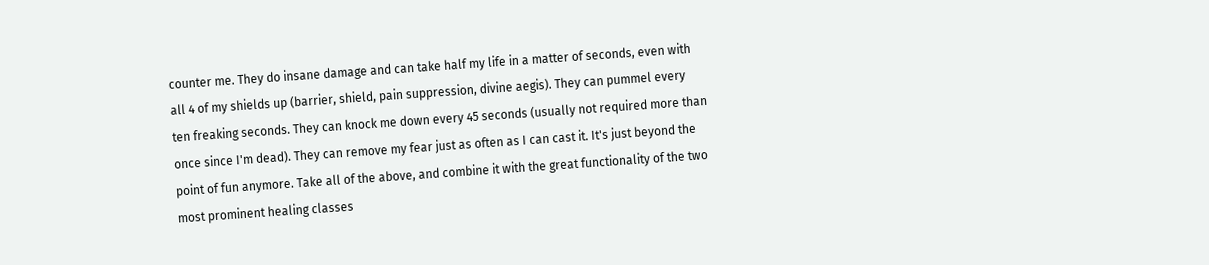counter me. They do insane damage and can take half my life in a matter of seconds, even with all 4 of my shields up (barrier, shield, pain suppression, divine aegis). They can pummel every ten freaking seconds. They can knock me down every 45 seconds (usually not required more than once since I'm dead). They can remove my fear just as often as I can cast it. It's just beyond the point of fun anymore. Take all of the above, and combine it with the great functionality of the two most prominent healing classes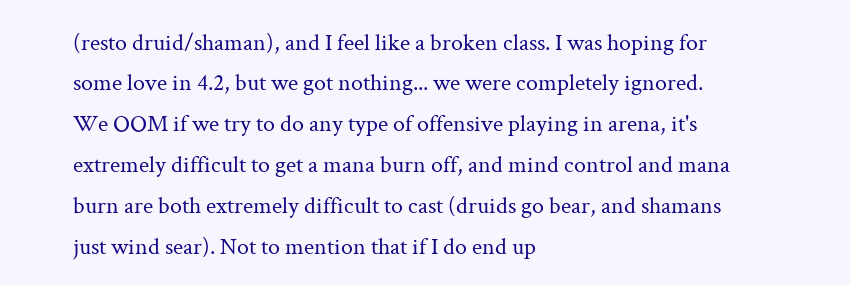(resto druid/shaman), and I feel like a broken class. I was hoping for some love in 4.2, but we got nothing... we were completely ignored. We OOM if we try to do any type of offensive playing in arena, it's extremely difficult to get a mana burn off, and mind control and mana burn are both extremely difficult to cast (druids go bear, and shamans just wind sear). Not to mention that if I do end up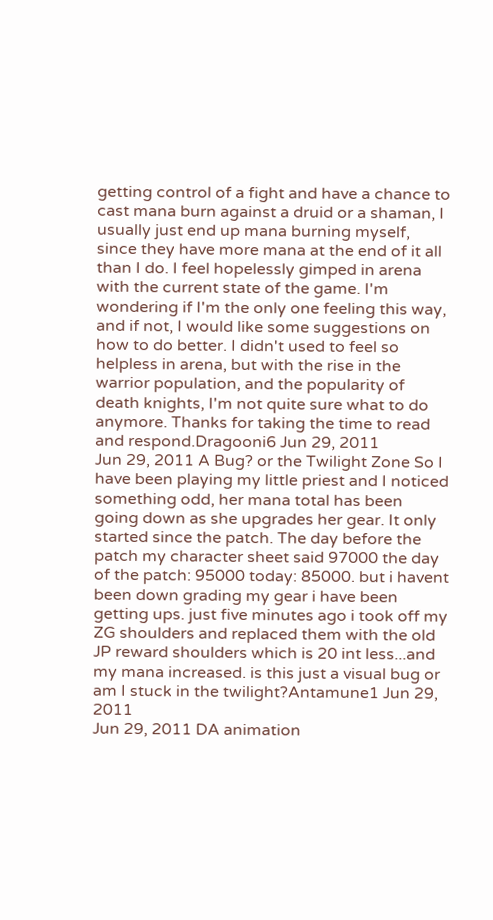getting control of a fight and have a chance to cast mana burn against a druid or a shaman, I usually just end up mana burning myself, since they have more mana at the end of it all than I do. I feel hopelessly gimped in arena with the current state of the game. I'm wondering if I'm the only one feeling this way, and if not, I would like some suggestions on how to do better. I didn't used to feel so helpless in arena, but with the rise in the warrior population, and the popularity of death knights, I'm not quite sure what to do anymore. Thanks for taking the time to read and respond.Dragooni6 Jun 29, 2011
Jun 29, 2011 A Bug? or the Twilight Zone So I have been playing my little priest and I noticed something odd, her mana total has been going down as she upgrades her gear. It only started since the patch. The day before the patch my character sheet said 97000 the day of the patch: 95000 today: 85000. but i havent been down grading my gear i have been getting ups. just five minutes ago i took off my ZG shoulders and replaced them with the old JP reward shoulders which is 20 int less...and my mana increased. is this just a visual bug or am I stuck in the twilight?Antamune1 Jun 29, 2011
Jun 29, 2011 DA animation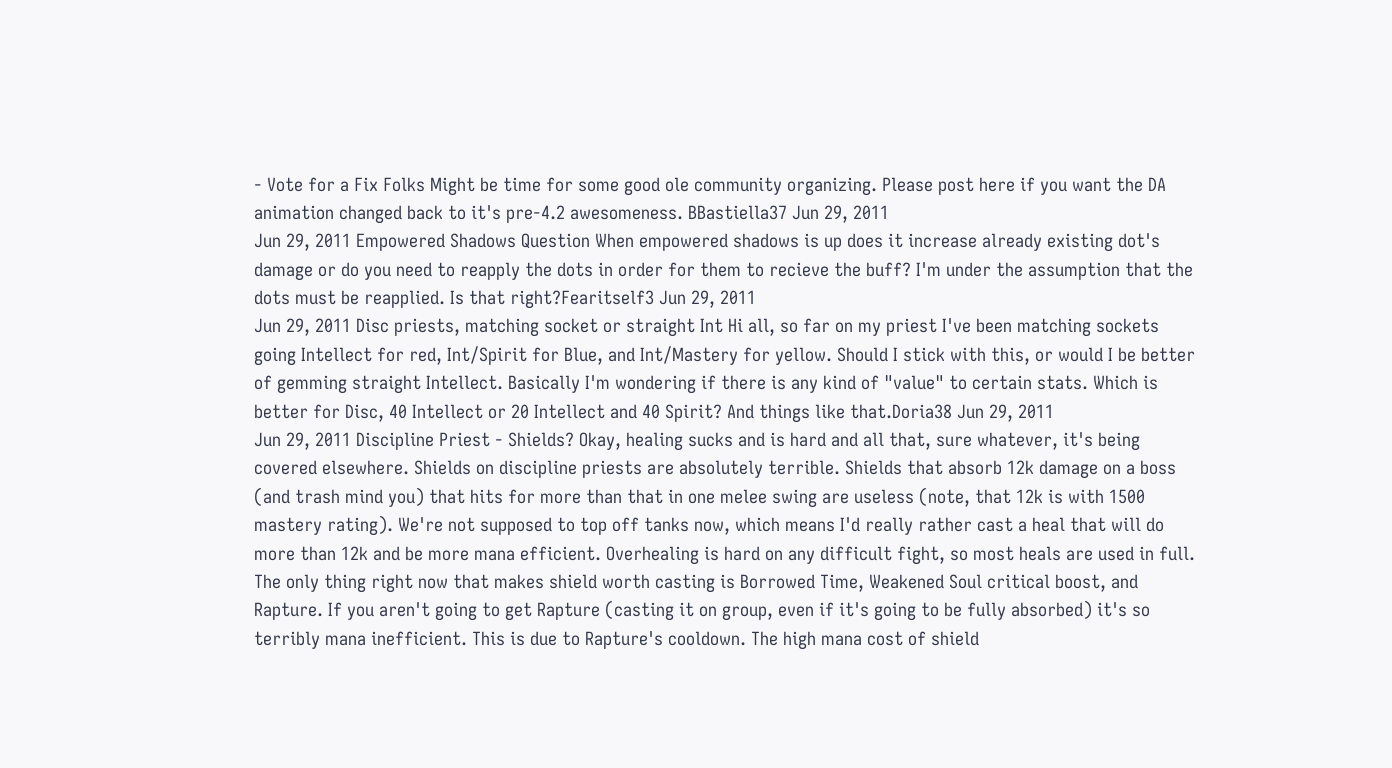- Vote for a Fix Folks Might be time for some good ole community organizing. Please post here if you want the DA animation changed back to it's pre-4.2 awesomeness. BBastiella37 Jun 29, 2011
Jun 29, 2011 Empowered Shadows Question When empowered shadows is up does it increase already existing dot's damage or do you need to reapply the dots in order for them to recieve the buff? I'm under the assumption that the dots must be reapplied. Is that right?Fearitself3 Jun 29, 2011
Jun 29, 2011 Disc priests, matching socket or straight Int Hi all, so far on my priest I've been matching sockets going Intellect for red, Int/Spirit for Blue, and Int/Mastery for yellow. Should I stick with this, or would I be better of gemming straight Intellect. Basically I'm wondering if there is any kind of "value" to certain stats. Which is better for Disc, 40 Intellect or 20 Intellect and 40 Spirit? And things like that.Doria38 Jun 29, 2011
Jun 29, 2011 Discipline Priest - Shields? Okay, healing sucks and is hard and all that, sure whatever, it's being covered elsewhere. Shields on discipline priests are absolutely terrible. Shields that absorb 12k damage on a boss (and trash mind you) that hits for more than that in one melee swing are useless (note, that 12k is with 1500 mastery rating). We're not supposed to top off tanks now, which means I'd really rather cast a heal that will do more than 12k and be more mana efficient. Overhealing is hard on any difficult fight, so most heals are used in full. The only thing right now that makes shield worth casting is Borrowed Time, Weakened Soul critical boost, and Rapture. If you aren't going to get Rapture (casting it on group, even if it's going to be fully absorbed) it's so terribly mana inefficient. This is due to Rapture's cooldown. The high mana cost of shield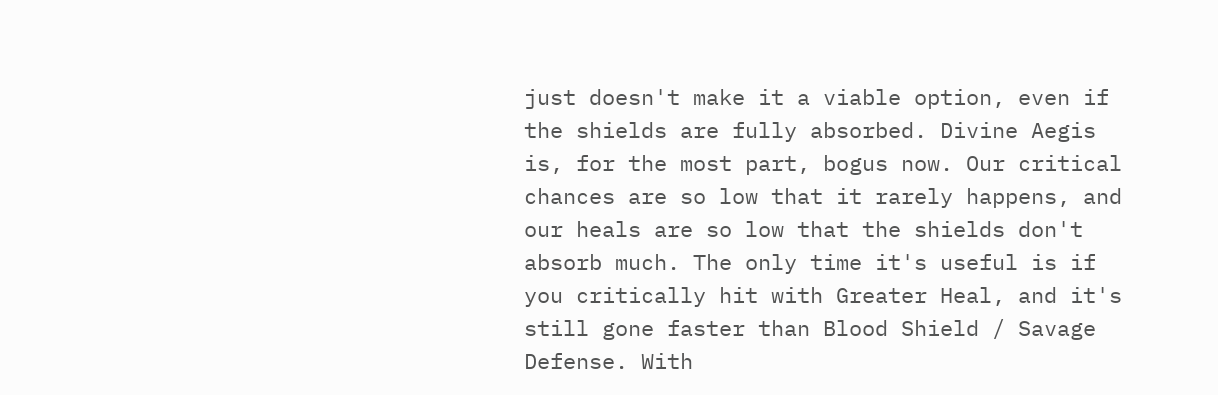just doesn't make it a viable option, even if the shields are fully absorbed. Divine Aegis is, for the most part, bogus now. Our critical chances are so low that it rarely happens, and our heals are so low that the shields don't absorb much. The only time it's useful is if you critically hit with Greater Heal, and it's still gone faster than Blood Shield / Savage Defense. With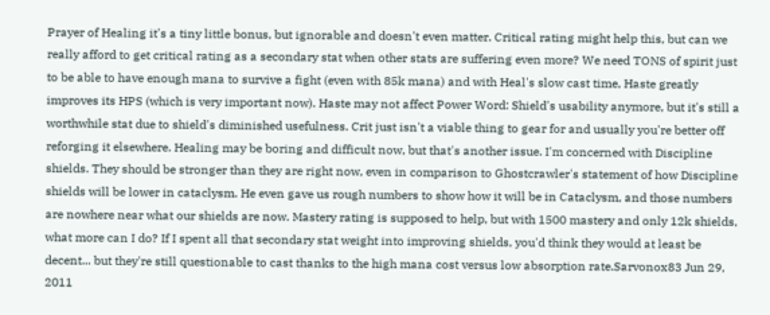Prayer of Healing it's a tiny little bonus, but ignorable and doesn't even matter. Critical rating might help this, but can we really afford to get critical rating as a secondary stat when other stats are suffering even more? We need TONS of spirit just to be able to have enough mana to survive a fight (even with 85k mana) and with Heal's slow cast time, Haste greatly improves its HPS (which is very important now). Haste may not affect Power Word: Shield's usability anymore, but it's still a worthwhile stat due to shield's diminished usefulness. Crit just isn't a viable thing to gear for and usually you're better off reforging it elsewhere. Healing may be boring and difficult now, but that's another issue. I'm concerned with Discipline shields. They should be stronger than they are right now, even in comparison to Ghostcrawler's statement of how Discipline shields will be lower in cataclysm. He even gave us rough numbers to show how it will be in Cataclysm, and those numbers are nowhere near what our shields are now. Mastery rating is supposed to help, but with 1500 mastery and only 12k shields, what more can I do? If I spent all that secondary stat weight into improving shields, you'd think they would at least be decent... but they're still questionable to cast thanks to the high mana cost versus low absorption rate.Sarvonox83 Jun 29, 2011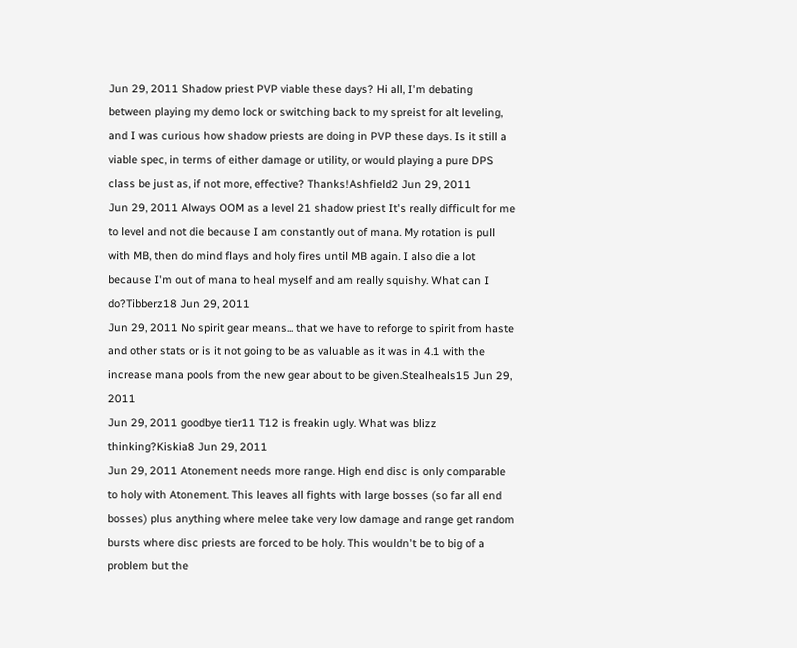Jun 29, 2011 Shadow priest PVP viable these days? Hi all, I'm debating between playing my demo lock or switching back to my spreist for alt leveling, and I was curious how shadow priests are doing in PVP these days. Is it still a viable spec, in terms of either damage or utility, or would playing a pure DPS class be just as, if not more, effective? Thanks!Ashfield2 Jun 29, 2011
Jun 29, 2011 Always OOM as a level 21 shadow priest It's really difficult for me to level and not die because I am constantly out of mana. My rotation is pull with MB, then do mind flays and holy fires until MB again. I also die a lot because I'm out of mana to heal myself and am really squishy. What can I do?Tibberz18 Jun 29, 2011
Jun 29, 2011 No spirit gear means... that we have to reforge to spirit from haste and other stats or is it not going to be as valuable as it was in 4.1 with the increase mana pools from the new gear about to be given.Stealheals15 Jun 29, 2011
Jun 29, 2011 goodbye tier11 T12 is freakin ugly. What was blizz thinking?Kiskia8 Jun 29, 2011
Jun 29, 2011 Atonement needs more range. High end disc is only comparable to holy with Atonement. This leaves all fights with large bosses (so far all end bosses) plus anything where melee take very low damage and range get random bursts where disc priests are forced to be holy. This wouldn't be to big of a problem but the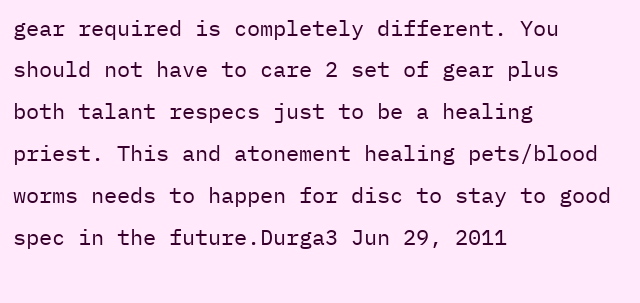gear required is completely different. You should not have to care 2 set of gear plus both talant respecs just to be a healing priest. This and atonement healing pets/blood worms needs to happen for disc to stay to good spec in the future.Durga3 Jun 29, 2011